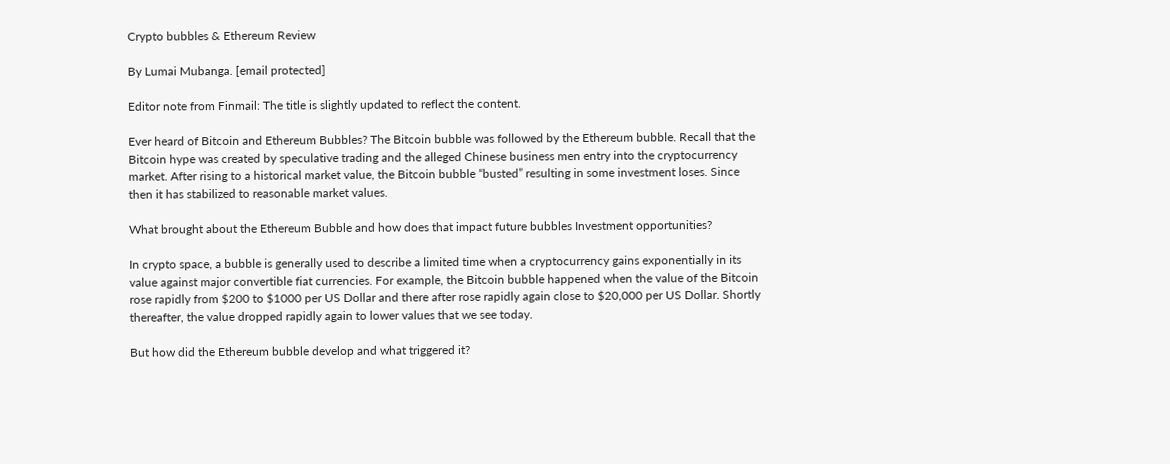Crypto bubbles & Ethereum Review

By Lumai Mubanga. [email protected]

Editor note from Finmail: The title is slightly updated to reflect the content.

Ever heard of Bitcoin and Ethereum Bubbles? The Bitcoin bubble was followed by the Ethereum bubble. Recall that the Bitcoin hype was created by speculative trading and the alleged Chinese business men entry into the cryptocurrency market. After rising to a historical market value, the Bitcoin bubble “busted” resulting in some investment loses. Since then it has stabilized to reasonable market values.

What brought about the Ethereum Bubble and how does that impact future bubbles Investment opportunities?

In crypto space, a bubble is generally used to describe a limited time when a cryptocurrency gains exponentially in its value against major convertible fiat currencies. For example, the Bitcoin bubble happened when the value of the Bitcoin rose rapidly from $200 to $1000 per US Dollar and there after rose rapidly again close to $20,000 per US Dollar. Shortly thereafter, the value dropped rapidly again to lower values that we see today.

But how did the Ethereum bubble develop and what triggered it?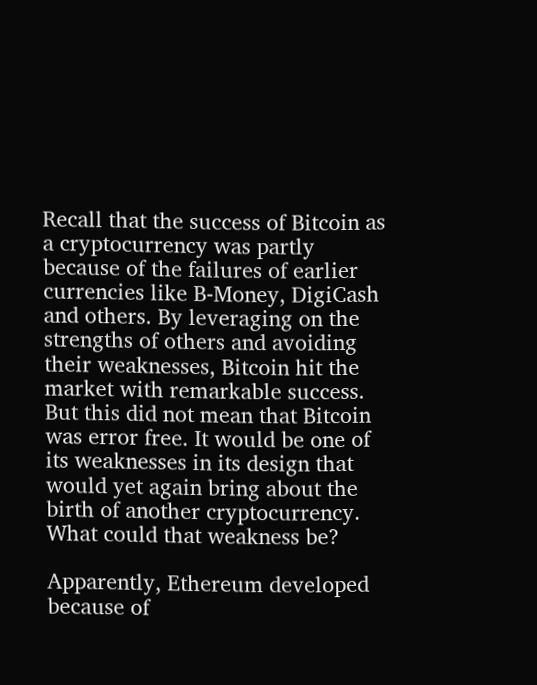Recall that the success of Bitcoin as a cryptocurrency was partly because of the failures of earlier currencies like B-Money, DigiCash and others. By leveraging on the strengths of others and avoiding their weaknesses, Bitcoin hit the market with remarkable success. But this did not mean that Bitcoin was error free. It would be one of its weaknesses in its design that would yet again bring about the birth of another cryptocurrency. What could that weakness be?

Apparently, Ethereum developed because of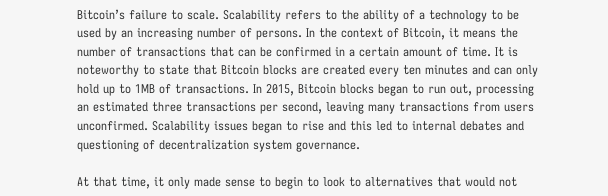Bitcoin’s failure to scale. Scalability refers to the ability of a technology to be used by an increasing number of persons. In the context of Bitcoin, it means the number of transactions that can be confirmed in a certain amount of time. It is noteworthy to state that Bitcoin blocks are created every ten minutes and can only hold up to 1MB of transactions. In 2015, Bitcoin blocks began to run out, processing an estimated three transactions per second, leaving many transactions from users unconfirmed. Scalability issues began to rise and this led to internal debates and questioning of decentralization system governance.

At that time, it only made sense to begin to look to alternatives that would not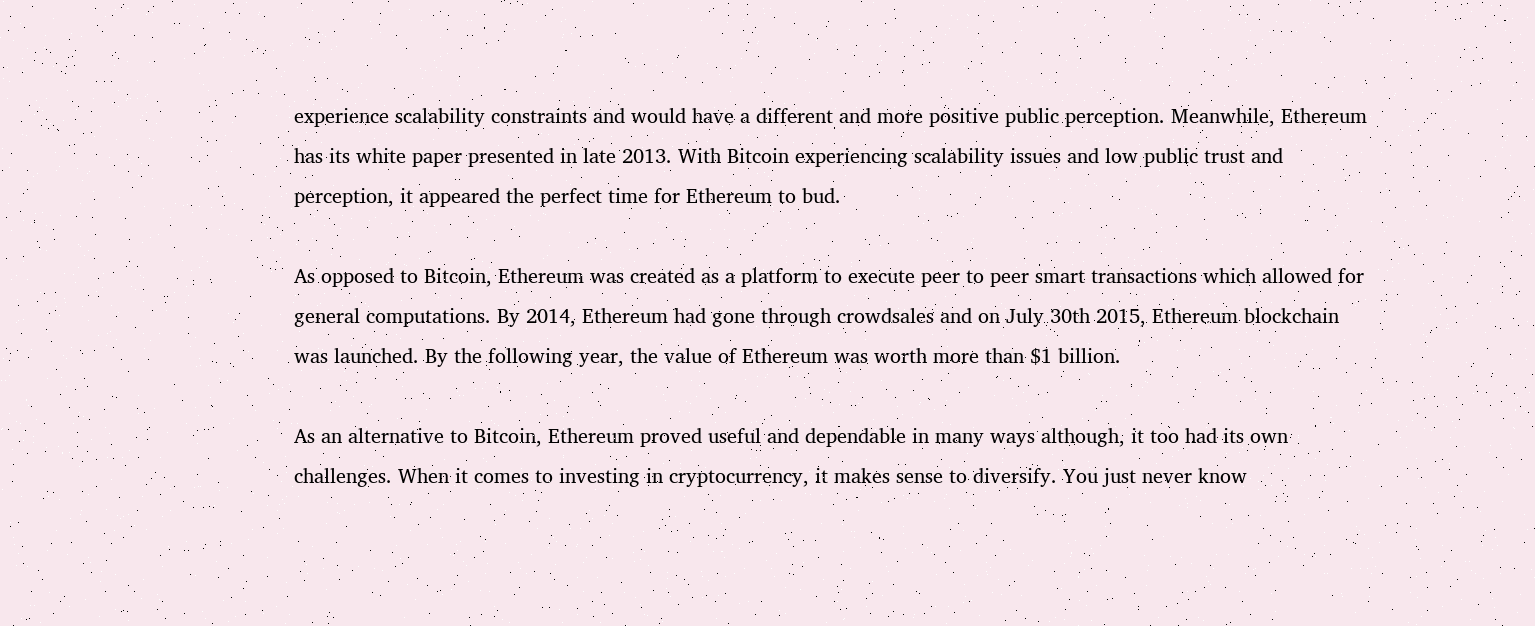experience scalability constraints and would have a different and more positive public perception. Meanwhile, Ethereum has its white paper presented in late 2013. With Bitcoin experiencing scalability issues and low public trust and perception, it appeared the perfect time for Ethereum to bud.

As opposed to Bitcoin, Ethereum was created as a platform to execute peer to peer smart transactions which allowed for general computations. By 2014, Ethereum had gone through crowdsales and on July 30th 2015, Ethereum blockchain was launched. By the following year, the value of Ethereum was worth more than $1 billion.

As an alternative to Bitcoin, Ethereum proved useful and dependable in many ways although, it too had its own challenges. When it comes to investing in cryptocurrency, it makes sense to diversify. You just never know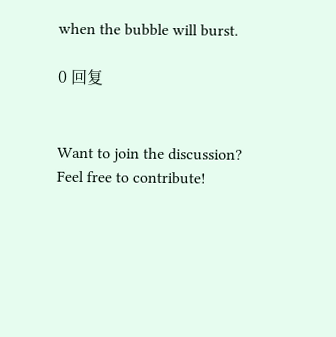when the bubble will burst.

0 回复


Want to join the discussion?
Feel free to contribute!